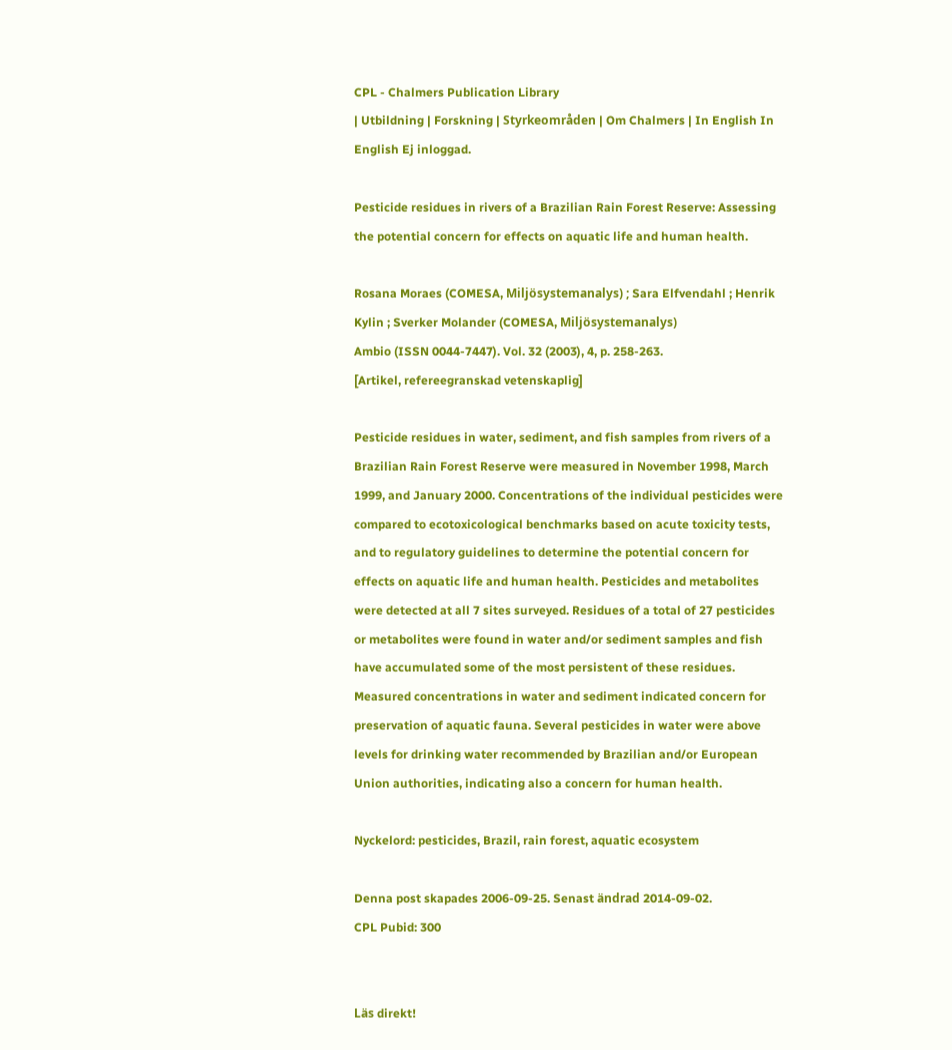CPL - Chalmers Publication Library
| Utbildning | Forskning | Styrkeområden | Om Chalmers | In English In English Ej inloggad.

Pesticide residues in rivers of a Brazilian Rain Forest Reserve: Assessing the potential concern for effects on aquatic life and human health.

Rosana Moraes (COMESA, Miljösystemanalys) ; Sara Elfvendahl ; Henrik Kylin ; Sverker Molander (COMESA, Miljösystemanalys)
Ambio (ISSN 0044-7447). Vol. 32 (2003), 4, p. 258-263.
[Artikel, refereegranskad vetenskaplig]

Pesticide residues in water, sediment, and fish samples from rivers of a Brazilian Rain Forest Reserve were measured in November 1998, March 1999, and January 2000. Concentrations of the individual pesticides were compared to ecotoxicological benchmarks based on acute toxicity tests, and to regulatory guidelines to determine the potential concern for effects on aquatic life and human health. Pesticides and metabolites were detected at all 7 sites surveyed. Residues of a total of 27 pesticides or metabolites were found in water and/or sediment samples and fish have accumulated some of the most persistent of these residues. Measured concentrations in water and sediment indicated concern for preservation of aquatic fauna. Several pesticides in water were above levels for drinking water recommended by Brazilian and/or European Union authorities, indicating also a concern for human health.

Nyckelord: pesticides, Brazil, rain forest, aquatic ecosystem

Denna post skapades 2006-09-25. Senast ändrad 2014-09-02.
CPL Pubid: 300


Läs direkt!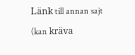Länk till annan sajt (kan kräva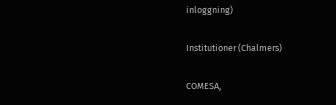inloggning)

Institutioner (Chalmers)

COMESA,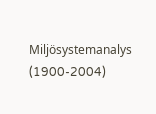Miljösystemanalys (1900-2004)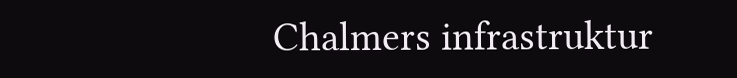Chalmers infrastruktur